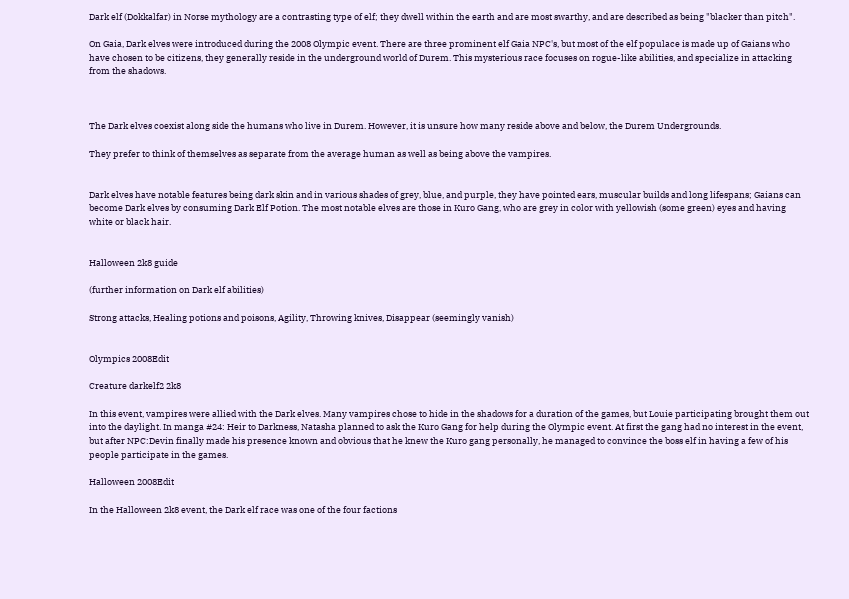Dark elf (Dokkalfar) in Norse mythology are a contrasting type of elf; they dwell within the earth and are most swarthy, and are described as being "blacker than pitch".

On Gaia, Dark elves were introduced during the 2008 Olympic event. There are three prominent elf Gaia NPC's, but most of the elf populace is made up of Gaians who have chosen to be citizens, they generally reside in the underground world of Durem. This mysterious race focuses on rogue-like abilities, and specialize in attacking from the shadows.



The Dark elves coexist along side the humans who live in Durem. However, it is unsure how many reside above and below, the Durem Undergrounds.

They prefer to think of themselves as separate from the average human as well as being above the vampires.


Dark elves have notable features being dark skin and in various shades of grey, blue, and purple, they have pointed ears, muscular builds and long lifespans; Gaians can become Dark elves by consuming Dark Elf Potion. The most notable elves are those in Kuro Gang, who are grey in color with yellowish (some green) eyes and having white or black hair.


Halloween 2k8 guide

(further information on Dark elf abilities)

Strong attacks, Healing potions and poisons, Agility, Throwing knives, Disappear (seemingly vanish)


Olympics 2008Edit

Creature darkelf2 2k8

In this event, vampires were allied with the Dark elves. Many vampires chose to hide in the shadows for a duration of the games, but Louie participating brought them out into the daylight. In manga #24: Heir to Darkness, Natasha planned to ask the Kuro Gang for help during the Olympic event. At first the gang had no interest in the event, but after NPC:Devin finally made his presence known and obvious that he knew the Kuro gang personally, he managed to convince the boss elf in having a few of his people participate in the games.

Halloween 2008Edit

In the Halloween 2k8 event, the Dark elf race was one of the four factions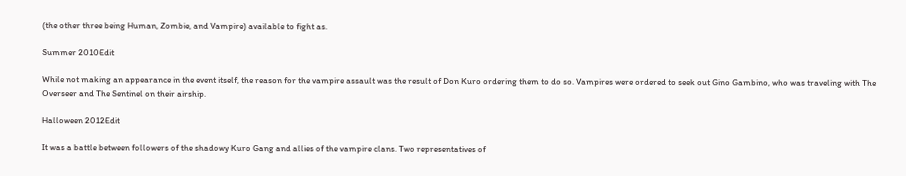(the other three being Human, Zombie, and Vampire) available to fight as.

Summer 2010Edit

While not making an appearance in the event itself, the reason for the vampire assault was the result of Don Kuro ordering them to do so. Vampires were ordered to seek out Gino Gambino, who was traveling with The Overseer and The Sentinel on their airship.

Halloween 2012Edit

It was a battle between followers of the shadowy Kuro Gang and allies of the vampire clans. Two representatives of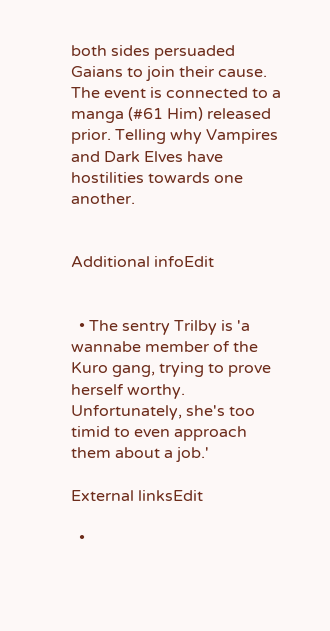both sides persuaded Gaians to join their cause. The event is connected to a manga (#61 Him) released prior. Telling why Vampires and Dark Elves have hostilities towards one another.


Additional infoEdit


  • The sentry Trilby is 'a wannabe member of the Kuro gang, trying to prove herself worthy. Unfortunately, she's too timid to even approach them about a job.'

External linksEdit

  •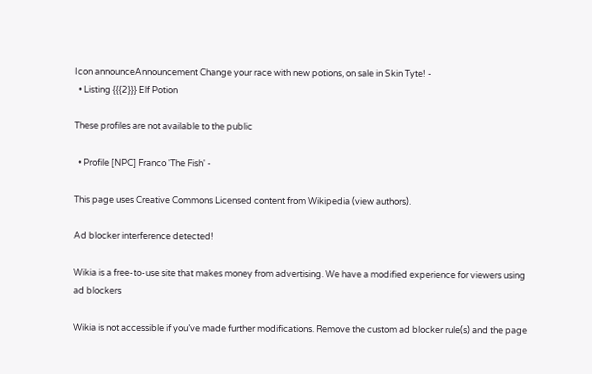Icon announceAnnouncement Change your race with new potions, on sale in Skin Tyte! -
  • Listing {{{2}}} Elf Potion

These profiles are not available to the public

  • Profile [NPC] Franco 'The Fish' -

This page uses Creative Commons Licensed content from Wikipedia (view authors).

Ad blocker interference detected!

Wikia is a free-to-use site that makes money from advertising. We have a modified experience for viewers using ad blockers

Wikia is not accessible if you’ve made further modifications. Remove the custom ad blocker rule(s) and the page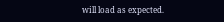will load as expected.